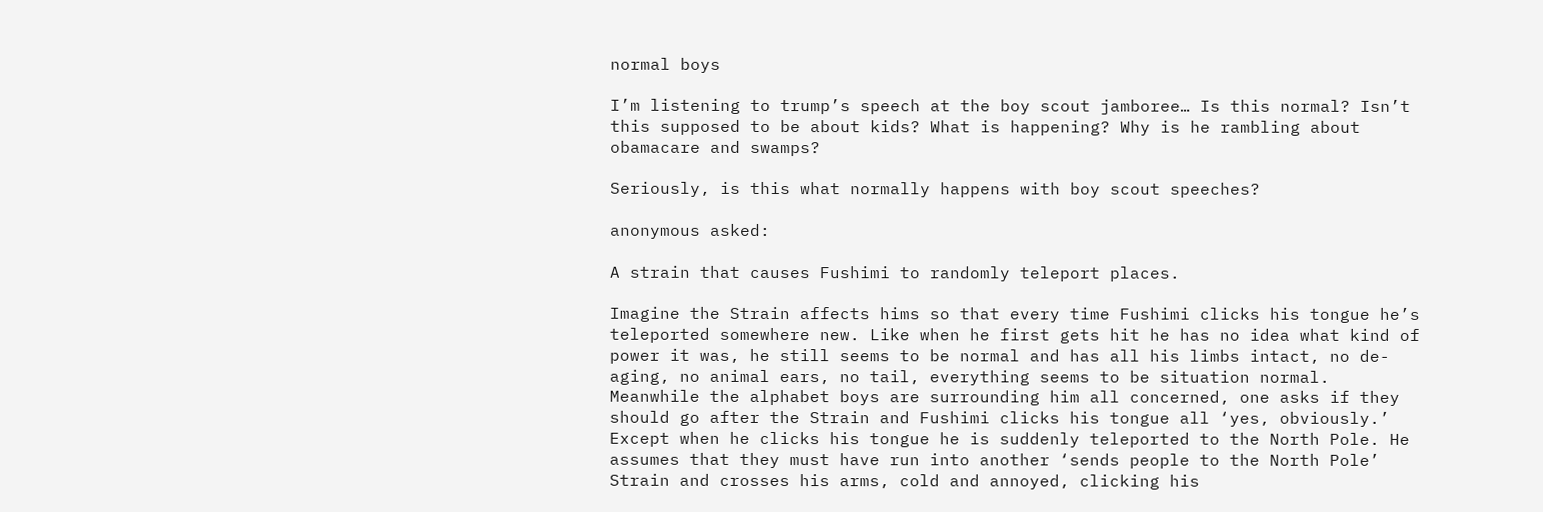normal boys

I’m listening to trump’s speech at the boy scout jamboree… Is this normal? Isn’t this supposed to be about kids? What is happening? Why is he rambling about obamacare and swamps?

Seriously, is this what normally happens with boy scout speeches?

anonymous asked:

A strain that causes Fushimi to randomly teleport places.

Imagine the Strain affects hims so that every time Fushimi clicks his tongue he’s teleported somewhere new. Like when he first gets hit he has no idea what kind of power it was, he still seems to be normal and has all his limbs intact, no de-aging, no animal ears, no tail, everything seems to be situation normal. Meanwhile the alphabet boys are surrounding him all concerned, one asks if they should go after the Strain and Fushimi clicks his tongue all ‘yes, obviously.’ Except when he clicks his tongue he is suddenly teleported to the North Pole. He assumes that they must have run into another ‘sends people to the North Pole’ Strain and crosses his arms, cold and annoyed, clicking his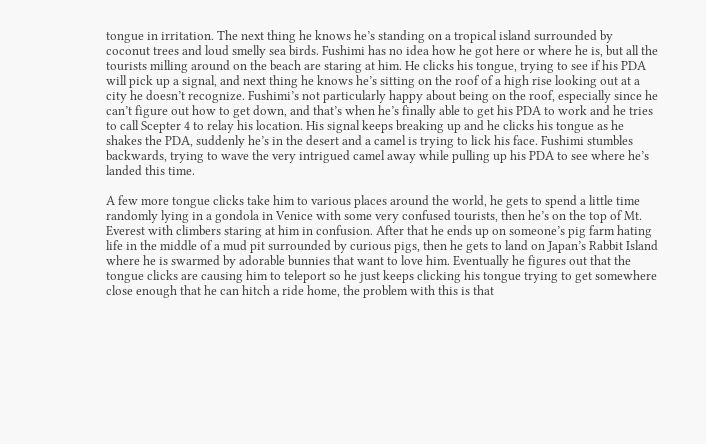tongue in irritation. The next thing he knows he’s standing on a tropical island surrounded by coconut trees and loud smelly sea birds. Fushimi has no idea how he got here or where he is, but all the tourists milling around on the beach are staring at him. He clicks his tongue, trying to see if his PDA will pick up a signal, and next thing he knows he’s sitting on the roof of a high rise looking out at a city he doesn’t recognize. Fushimi’s not particularly happy about being on the roof, especially since he can’t figure out how to get down, and that’s when he’s finally able to get his PDA to work and he tries to call Scepter 4 to relay his location. His signal keeps breaking up and he clicks his tongue as he shakes the PDA, suddenly he’s in the desert and a camel is trying to lick his face. Fushimi stumbles backwards, trying to wave the very intrigued camel away while pulling up his PDA to see where he’s landed this time.

A few more tongue clicks take him to various places around the world, he gets to spend a little time randomly lying in a gondola in Venice with some very confused tourists, then he’s on the top of Mt. Everest with climbers staring at him in confusion. After that he ends up on someone’s pig farm hating life in the middle of a mud pit surrounded by curious pigs, then he gets to land on Japan’s Rabbit Island where he is swarmed by adorable bunnies that want to love him. Eventually he figures out that the tongue clicks are causing him to teleport so he just keeps clicking his tongue trying to get somewhere close enough that he can hitch a ride home, the problem with this is that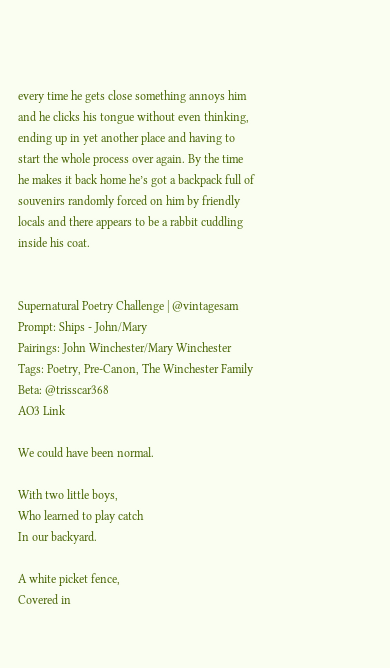every time he gets close something annoys him and he clicks his tongue without even thinking, ending up in yet another place and having to start the whole process over again. By the time he makes it back home he’s got a backpack full of souvenirs randomly forced on him by friendly locals and there appears to be a rabbit cuddling inside his coat.


Supernatural Poetry Challenge | @vintagesam
Prompt: Ships - John/Mary
Pairings: John Winchester/Mary Winchester
Tags: Poetry, Pre-Canon, The Winchester Family
Beta: @trisscar368
AO3 Link

We could have been normal.

With two little boys,
Who learned to play catch
In our backyard.

A white picket fence,
Covered in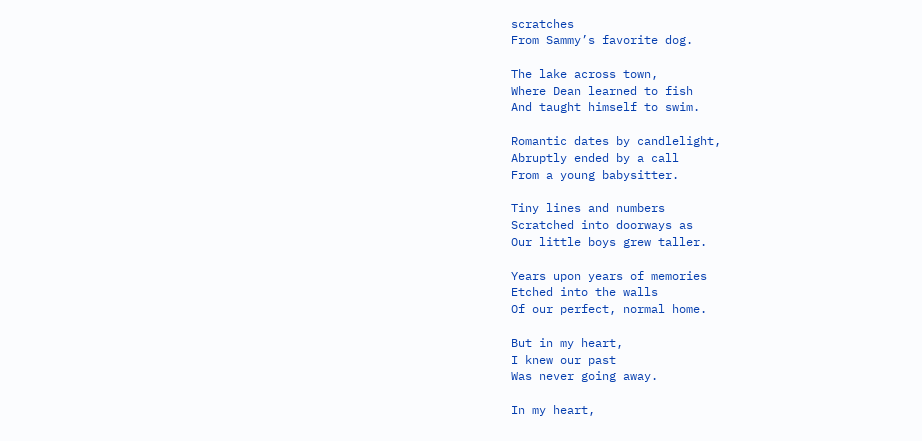scratches
From Sammy’s favorite dog.

The lake across town,
Where Dean learned to fish
And taught himself to swim.

Romantic dates by candlelight,
Abruptly ended by a call
From a young babysitter.

Tiny lines and numbers
Scratched into doorways as
Our little boys grew taller.

Years upon years of memories
Etched into the walls
Of our perfect, normal home.

But in my heart,
I knew our past
Was never going away.

In my heart,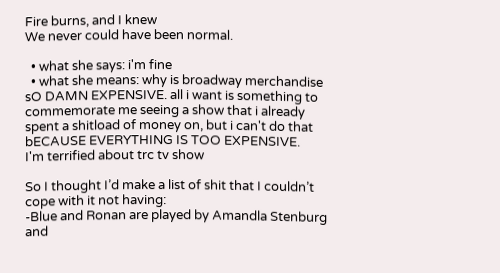Fire burns, and I knew
We never could have been normal.

  • what she says: i'm fine
  • what she means: why is broadway merchandise sO DAMN EXPENSIVE. all i want is something to commemorate me seeing a show that i already spent a shitload of money on, but i can't do that bECAUSE EVERYTHING IS TOO EXPENSIVE.
I'm terrified about trc tv show

So I thought I’d make a list of shit that I couldn’t cope with it not having:
-Blue and Ronan are played by Amandla Stenburg and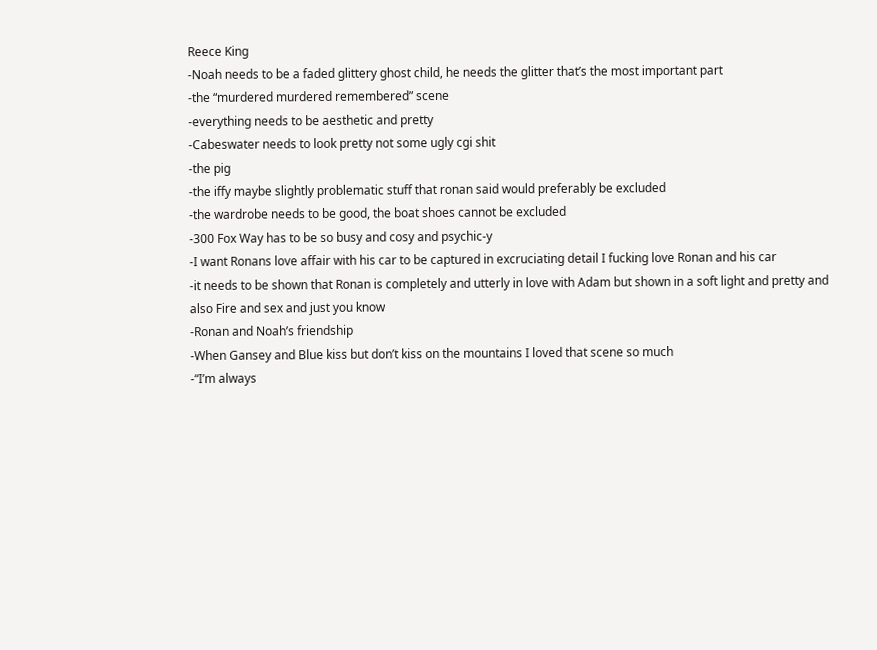Reece King
-Noah needs to be a faded glittery ghost child, he needs the glitter that’s the most important part
-the “murdered murdered remembered” scene
-everything needs to be aesthetic and pretty
-Cabeswater needs to look pretty not some ugly cgi shit
-the pig
-the iffy maybe slightly problematic stuff that ronan said would preferably be excluded
-the wardrobe needs to be good, the boat shoes cannot be excluded
-300 Fox Way has to be so busy and cosy and psychic-y
-I want Ronans love affair with his car to be captured in excruciating detail I fucking love Ronan and his car
-it needs to be shown that Ronan is completely and utterly in love with Adam but shown in a soft light and pretty and also Fire and sex and just you know
-Ronan and Noah’s friendship
-When Gansey and Blue kiss but don’t kiss on the mountains I loved that scene so much
-“I’m always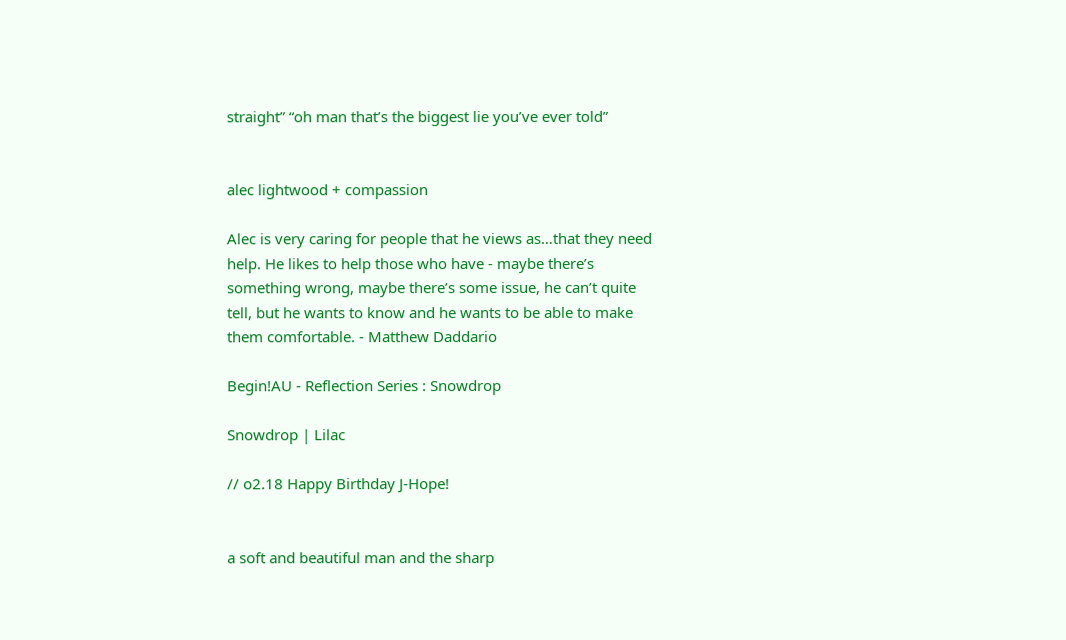straight” “oh man that’s the biggest lie you’ve ever told”


alec lightwood + compassion

Alec is very caring for people that he views as…that they need help. He likes to help those who have - maybe there’s something wrong, maybe there’s some issue, he can’t quite tell, but he wants to know and he wants to be able to make them comfortable. - Matthew Daddario

Begin!AU - Reflection Series : Snowdrop

Snowdrop | Lilac

// o2.18 Happy Birthday J-Hope!


a soft and beautiful man and the sharp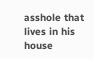asshole that lives in his house